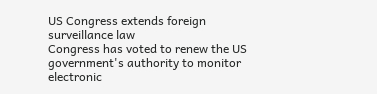US Congress extends foreign surveillance law
Congress has voted to renew the US government's authority to monitor electronic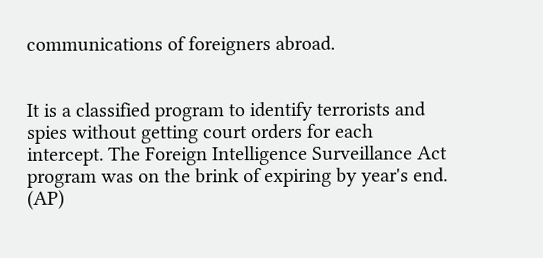communications of foreigners abroad.


It is a classified program to identify terrorists and spies without getting court orders for each intercept. The Foreign Intelligence Surveillance Act program was on the brink of expiring by year's end. (AP)